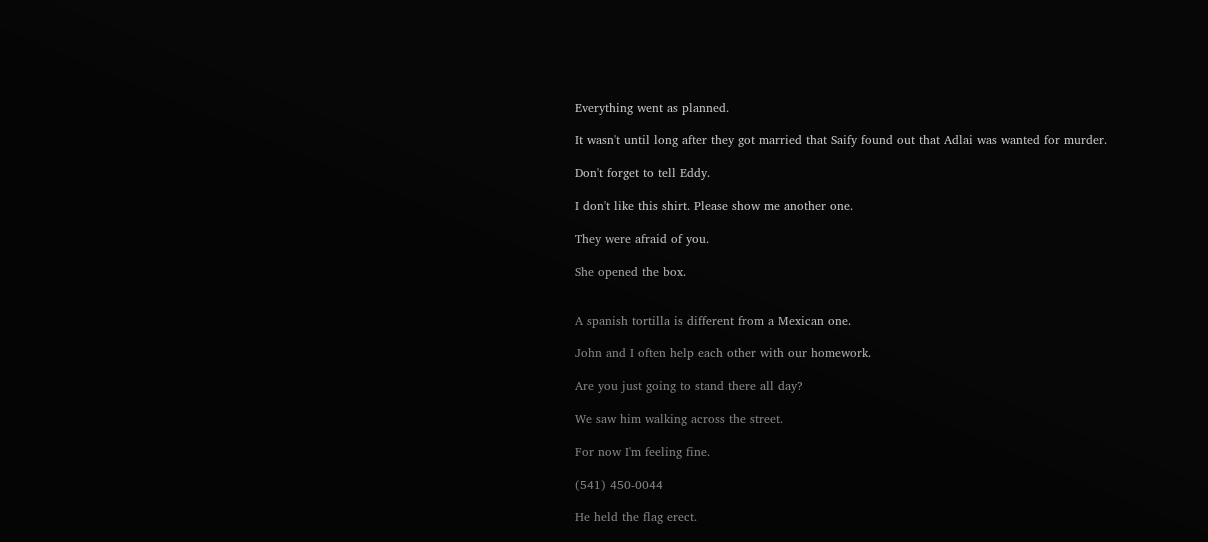Everything went as planned.

It wasn't until long after they got married that Saify found out that Adlai was wanted for murder.

Don't forget to tell Eddy.

I don't like this shirt. Please show me another one.

They were afraid of you.

She opened the box.


A spanish tortilla is different from a Mexican one.

John and I often help each other with our homework.

Are you just going to stand there all day?

We saw him walking across the street.

For now I'm feeling fine.

(541) 450-0044

He held the flag erect.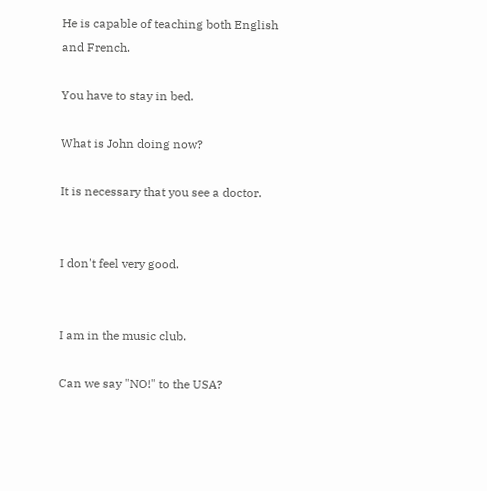He is capable of teaching both English and French.

You have to stay in bed.

What is John doing now?

It is necessary that you see a doctor.


I don't feel very good.


I am in the music club.

Can we say "NO!" to the USA?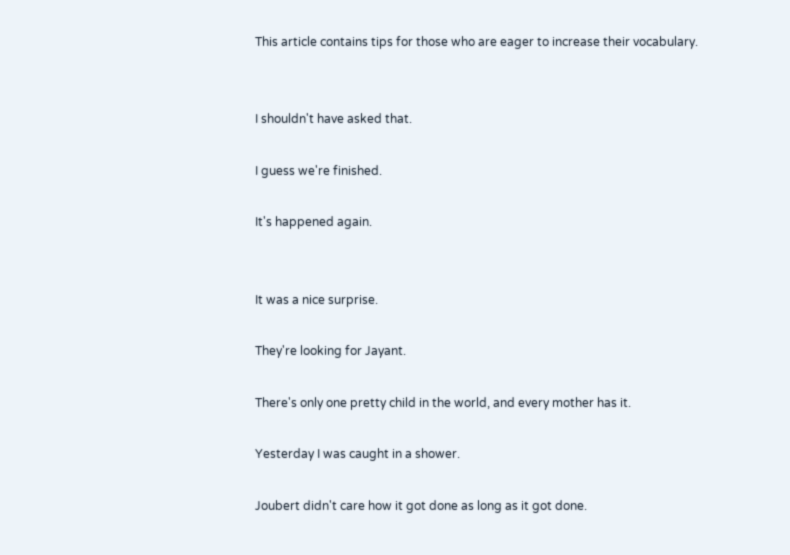This article contains tips for those who are eager to increase their vocabulary.


I shouldn't have asked that.

I guess we're finished.

It's happened again.


It was a nice surprise.

They're looking for Jayant.

There's only one pretty child in the world, and every mother has it.

Yesterday I was caught in a shower.

Joubert didn't care how it got done as long as it got done.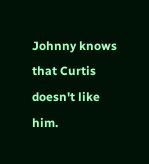Johnny knows that Curtis doesn't like him.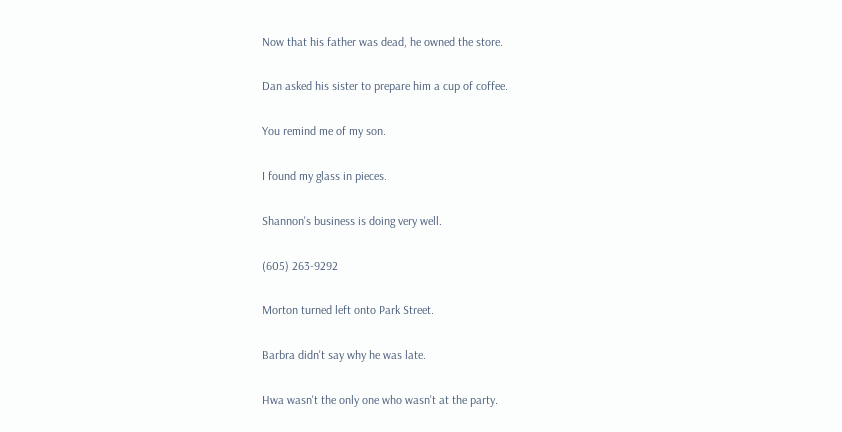Now that his father was dead, he owned the store.

Dan asked his sister to prepare him a cup of coffee.

You remind me of my son.

I found my glass in pieces.

Shannon's business is doing very well.

(605) 263-9292

Morton turned left onto Park Street.

Barbra didn't say why he was late.

Hwa wasn't the only one who wasn't at the party.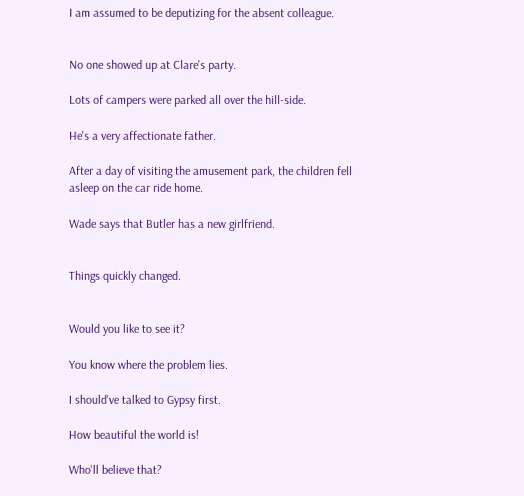I am assumed to be deputizing for the absent colleague.


No one showed up at Clare's party.

Lots of campers were parked all over the hill-side.

He's a very affectionate father.

After a day of visiting the amusement park, the children fell asleep on the car ride home.

Wade says that Butler has a new girlfriend.


Things quickly changed.


Would you like to see it?

You know where the problem lies.

I should've talked to Gypsy first.

How beautiful the world is!

Who'll believe that?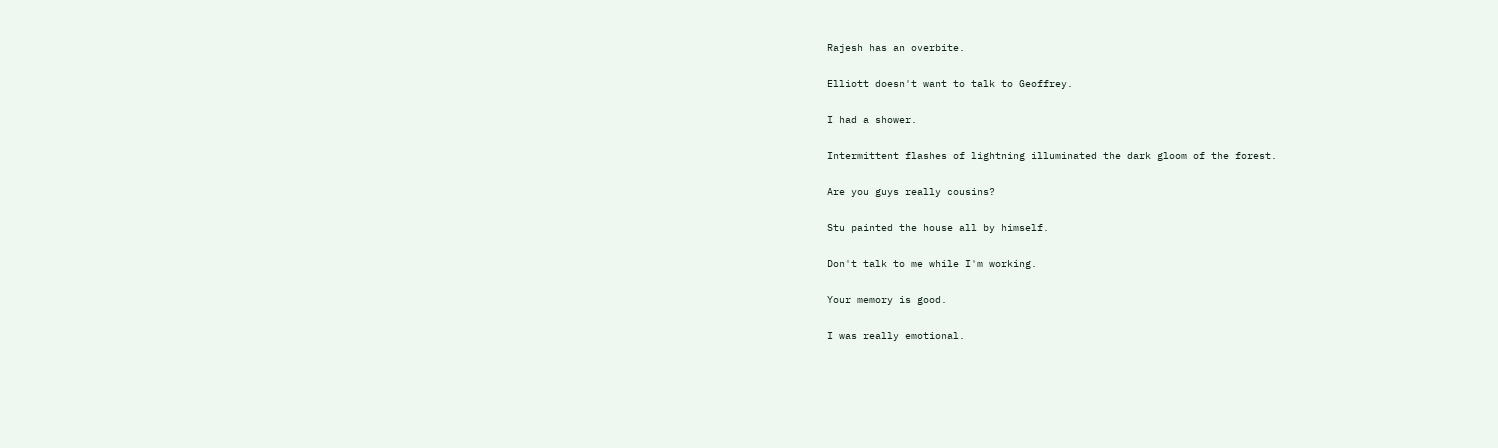Rajesh has an overbite.

Elliott doesn't want to talk to Geoffrey.

I had a shower.

Intermittent flashes of lightning illuminated the dark gloom of the forest.

Are you guys really cousins?

Stu painted the house all by himself.

Don't talk to me while I'm working.

Your memory is good.

I was really emotional.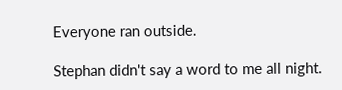Everyone ran outside.

Stephan didn't say a word to me all night.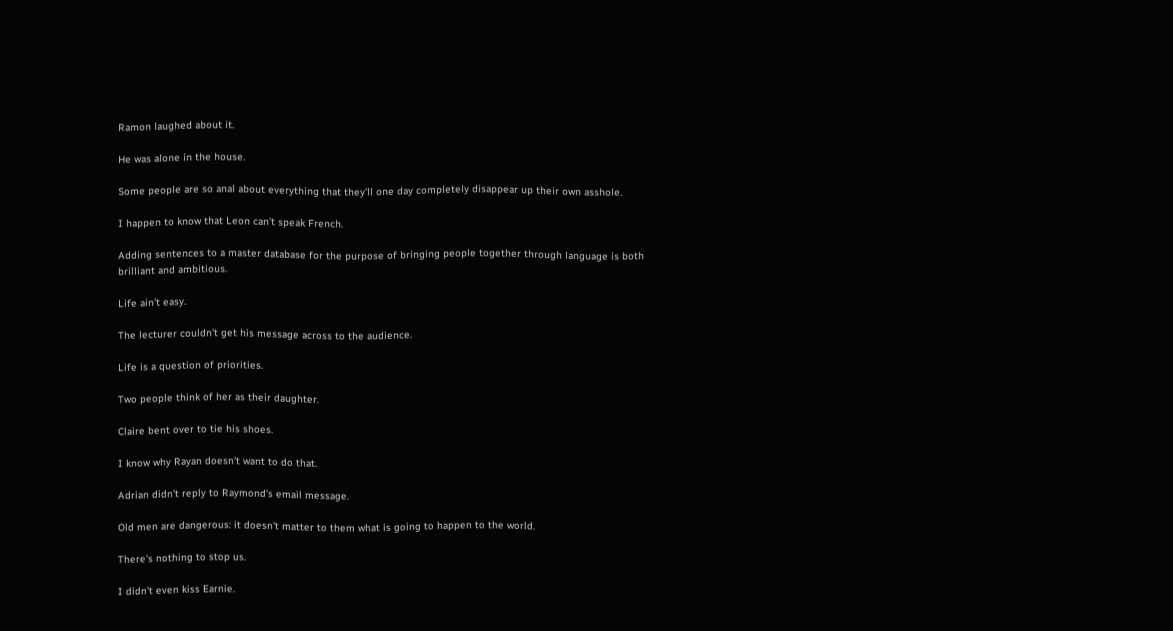Ramon laughed about it.

He was alone in the house.

Some people are so anal about everything that they'll one day completely disappear up their own asshole.

I happen to know that Leon can't speak French.

Adding sentences to a master database for the purpose of bringing people together through language is both brilliant and ambitious.

Life ain't easy.

The lecturer couldn't get his message across to the audience.

Life is a question of priorities.

Two people think of her as their daughter.

Claire bent over to tie his shoes.

I know why Rayan doesn't want to do that.

Adrian didn't reply to Raymond's email message.

Old men are dangerous: it doesn't matter to them what is going to happen to the world.

There's nothing to stop us.

I didn't even kiss Earnie.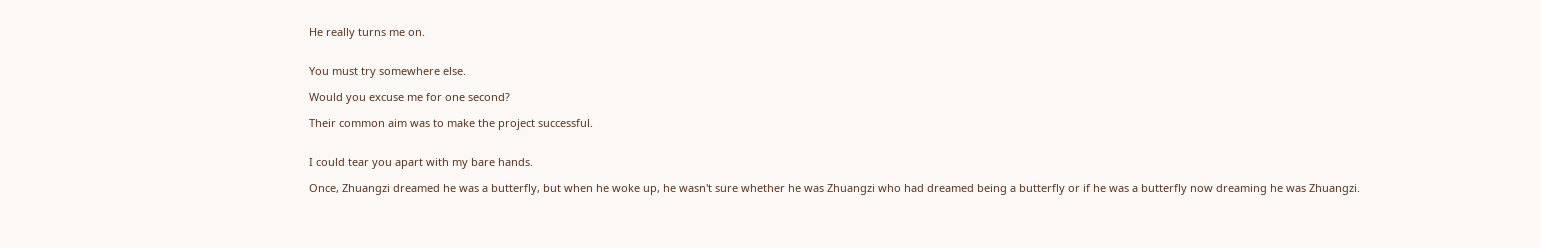He really turns me on.


You must try somewhere else.

Would you excuse me for one second?

Their common aim was to make the project successful.


I could tear you apart with my bare hands.

Once, Zhuangzi dreamed he was a butterfly, but when he woke up, he wasn't sure whether he was Zhuangzi who had dreamed being a butterfly or if he was a butterfly now dreaming he was Zhuangzi.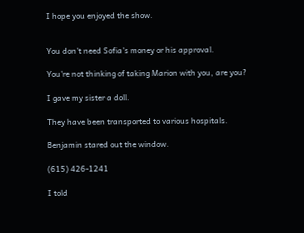I hope you enjoyed the show.


You don't need Sofia's money or his approval.

You're not thinking of taking Marion with you, are you?

I gave my sister a doll.

They have been transported to various hospitals.

Benjamin stared out the window.

(615) 426-1241

I told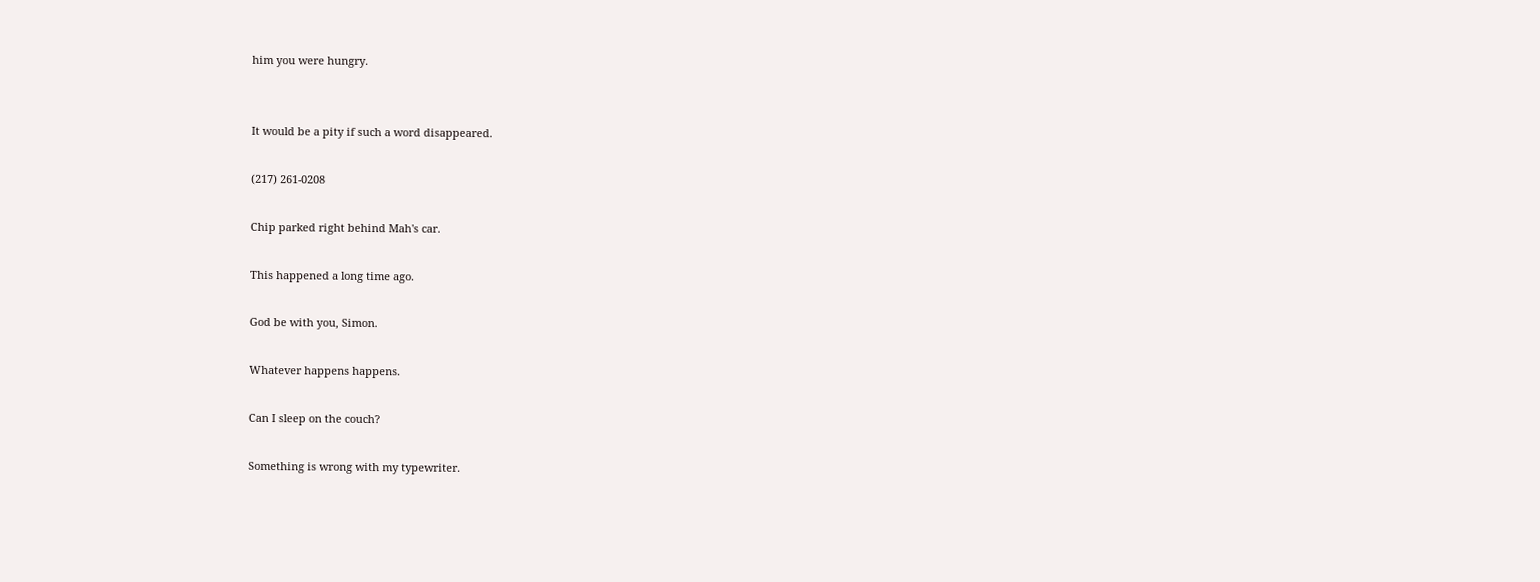him you were hungry.


It would be a pity if such a word disappeared.

(217) 261-0208

Chip parked right behind Mah's car.

This happened a long time ago.

God be with you, Simon.

Whatever happens happens.

Can I sleep on the couch?

Something is wrong with my typewriter.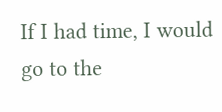If I had time, I would go to the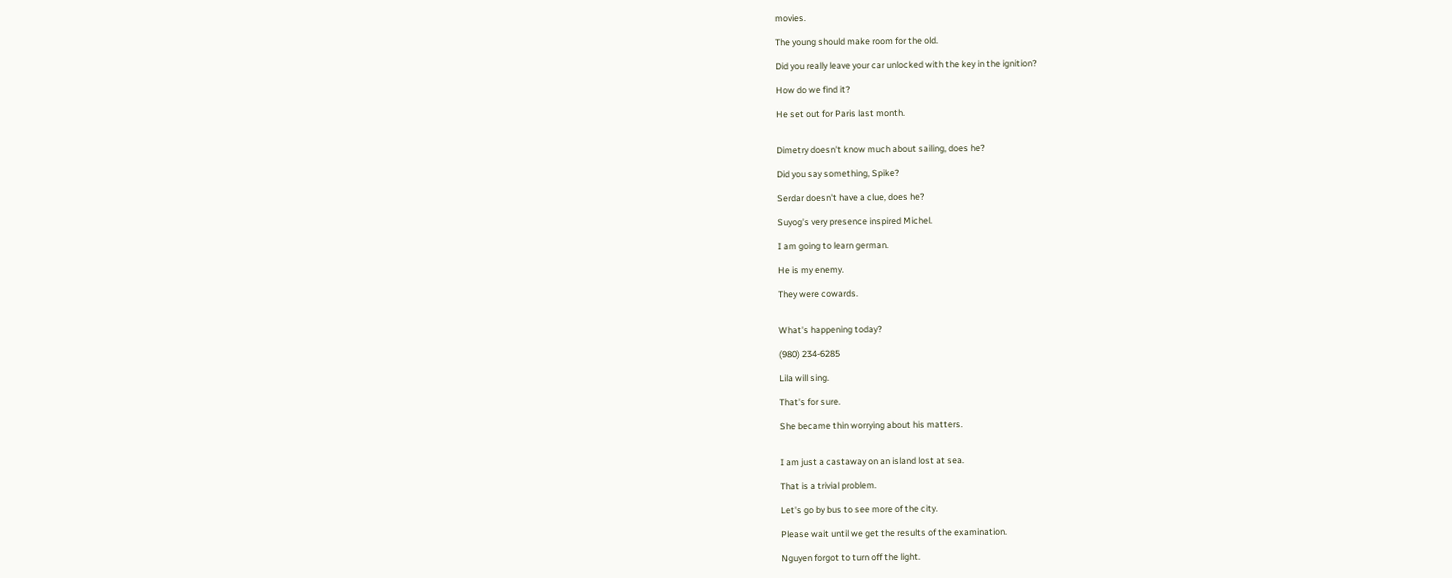movies.

The young should make room for the old.

Did you really leave your car unlocked with the key in the ignition?

How do we find it?

He set out for Paris last month.


Dimetry doesn't know much about sailing, does he?

Did you say something, Spike?

Serdar doesn't have a clue, does he?

Suyog's very presence inspired Michel.

I am going to learn german.

He is my enemy.

They were cowards.


What's happening today?

(980) 234-6285

Lila will sing.

That's for sure.

She became thin worrying about his matters.


I am just a castaway on an island lost at sea.

That is a trivial problem.

Let's go by bus to see more of the city.

Please wait until we get the results of the examination.

Nguyen forgot to turn off the light.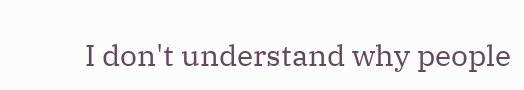I don't understand why people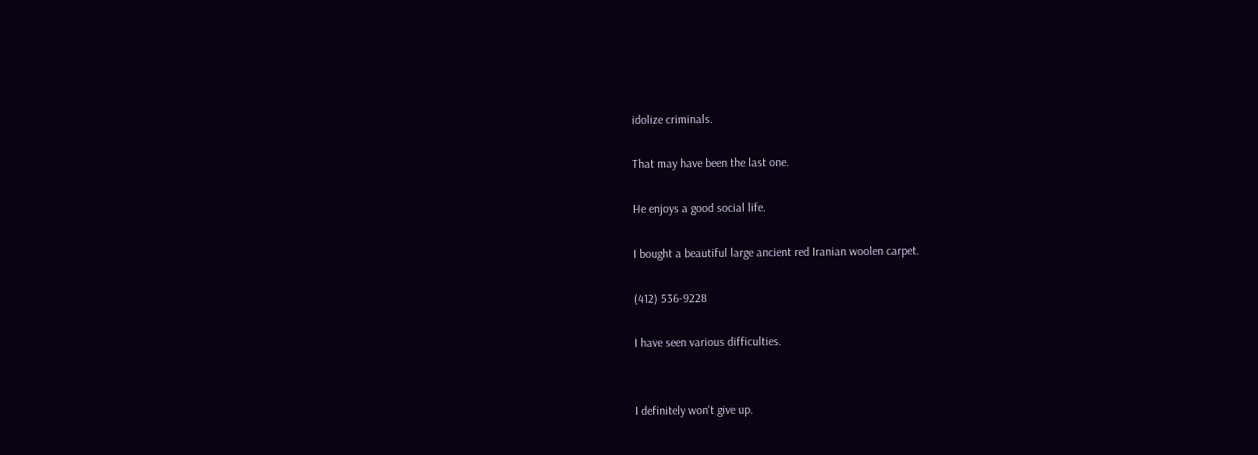idolize criminals.

That may have been the last one.

He enjoys a good social life.

I bought a beautiful large ancient red Iranian woolen carpet.

(412) 536-9228

I have seen various difficulties.


I definitely won't give up.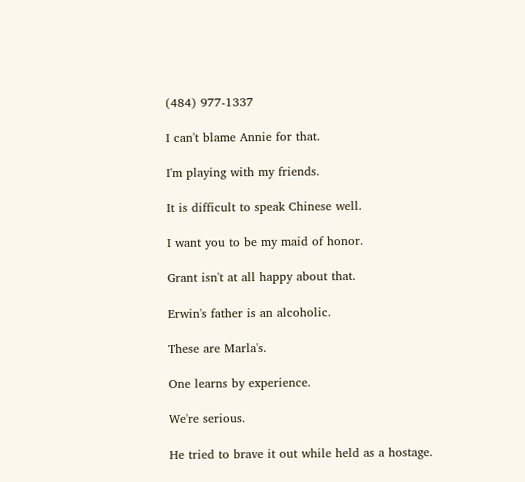(484) 977-1337

I can't blame Annie for that.

I'm playing with my friends.

It is difficult to speak Chinese well.

I want you to be my maid of honor.

Grant isn't at all happy about that.

Erwin's father is an alcoholic.

These are Marla's.

One learns by experience.

We're serious.

He tried to brave it out while held as a hostage.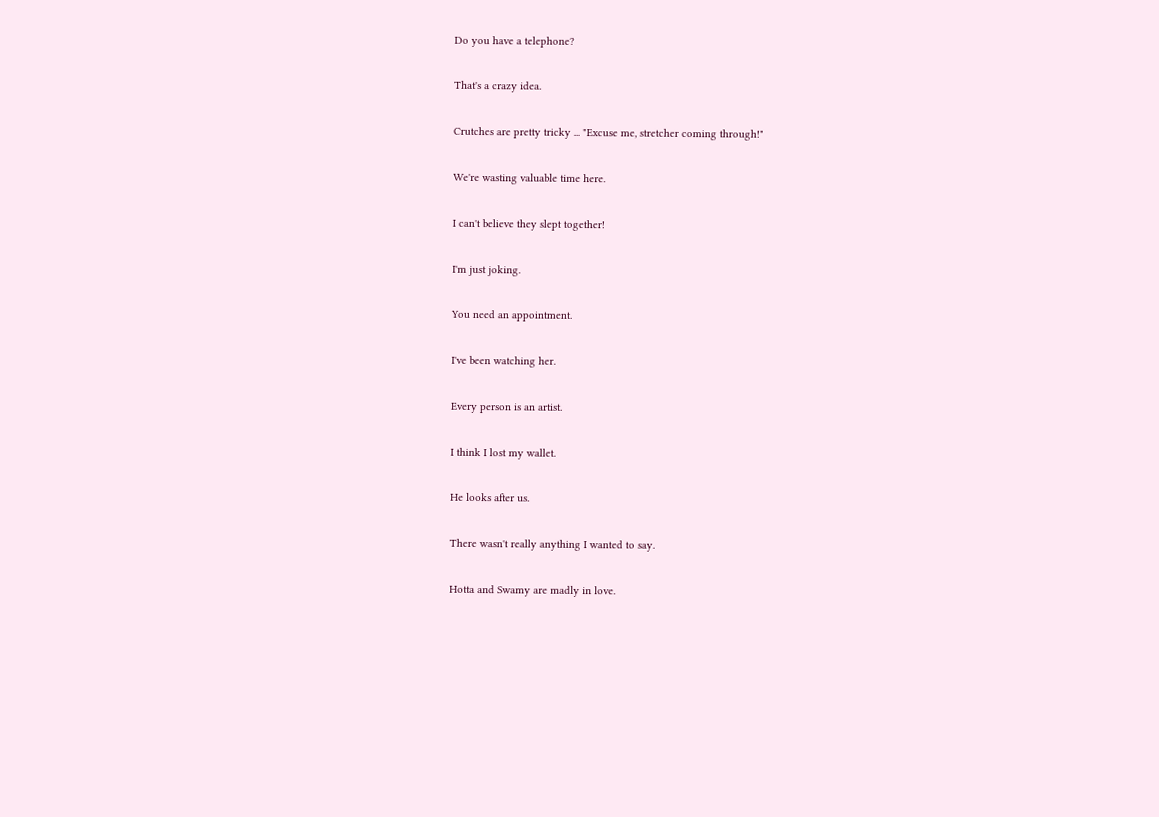Do you have a telephone?

That's a crazy idea.

Crutches are pretty tricky ... "Excuse me, stretcher coming through!"

We're wasting valuable time here.

I can't believe they slept together!

I'm just joking.

You need an appointment.

I've been watching her.

Every person is an artist.

I think I lost my wallet.

He looks after us.

There wasn't really anything I wanted to say.

Hotta and Swamy are madly in love.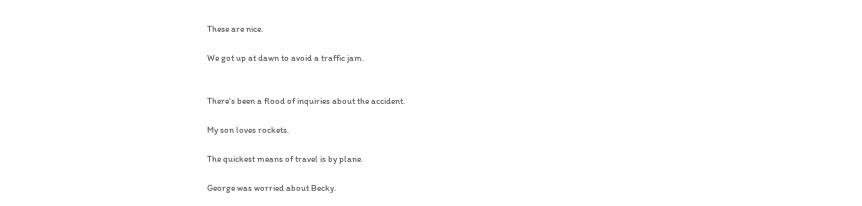These are nice.

We got up at dawn to avoid a traffic jam.


There's been a flood of inquiries about the accident.

My son loves rockets.

The quickest means of travel is by plane.

George was worried about Becky.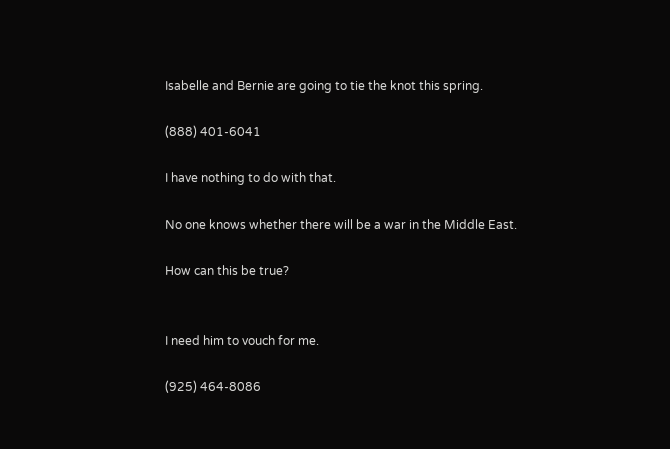Isabelle and Bernie are going to tie the knot this spring.

(888) 401-6041

I have nothing to do with that.

No one knows whether there will be a war in the Middle East.

How can this be true?


I need him to vouch for me.

(925) 464-8086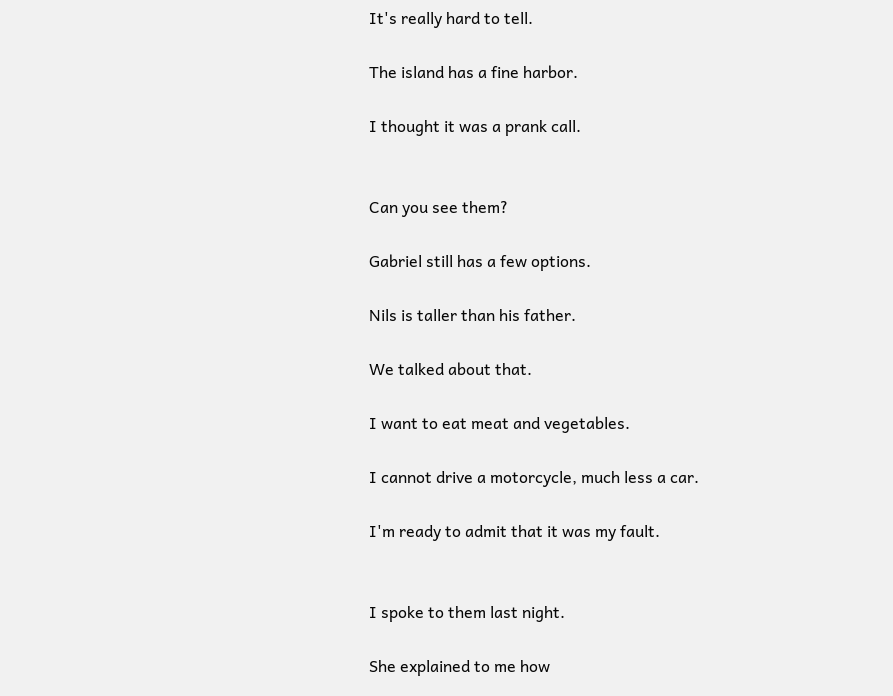It's really hard to tell.

The island has a fine harbor.

I thought it was a prank call.


Can you see them?

Gabriel still has a few options.

Nils is taller than his father.

We talked about that.

I want to eat meat and vegetables.

I cannot drive a motorcycle, much less a car.

I'm ready to admit that it was my fault.


I spoke to them last night.

She explained to me how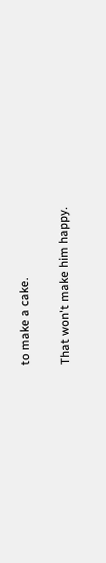to make a cake.

That won't make him happy.